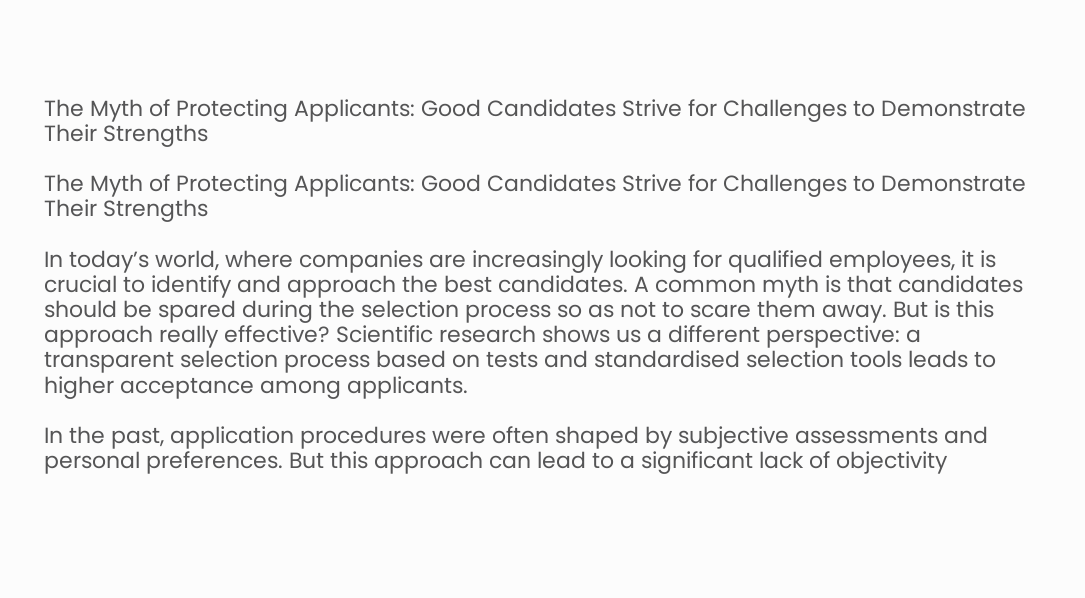The Myth of Protecting Applicants: Good Candidates Strive for Challenges to Demonstrate Their Strengths

The Myth of Protecting Applicants: Good Candidates Strive for Challenges to Demonstrate Their Strengths

In today’s world, where companies are increasingly looking for qualified employees, it is crucial to identify and approach the best candidates. A common myth is that candidates should be spared during the selection process so as not to scare them away. But is this approach really effective? Scientific research shows us a different perspective: a transparent selection process based on tests and standardised selection tools leads to higher acceptance among applicants.

In the past, application procedures were often shaped by subjective assessments and personal preferences. But this approach can lead to a significant lack of objectivity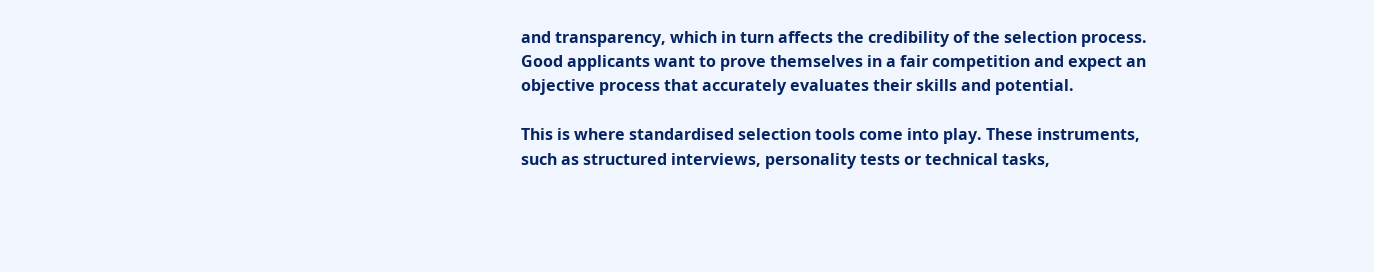and transparency, which in turn affects the credibility of the selection process. Good applicants want to prove themselves in a fair competition and expect an objective process that accurately evaluates their skills and potential.

This is where standardised selection tools come into play. These instruments, such as structured interviews, personality tests or technical tasks,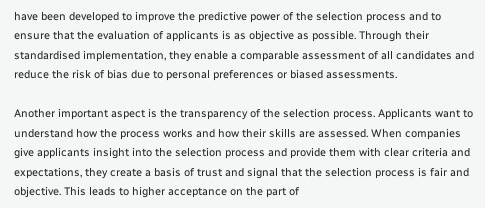have been developed to improve the predictive power of the selection process and to ensure that the evaluation of applicants is as objective as possible. Through their standardised implementation, they enable a comparable assessment of all candidates and reduce the risk of bias due to personal preferences or biased assessments.

Another important aspect is the transparency of the selection process. Applicants want to understand how the process works and how their skills are assessed. When companies give applicants insight into the selection process and provide them with clear criteria and expectations, they create a basis of trust and signal that the selection process is fair and objective. This leads to higher acceptance on the part of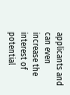applicants and can even increase the interest of potential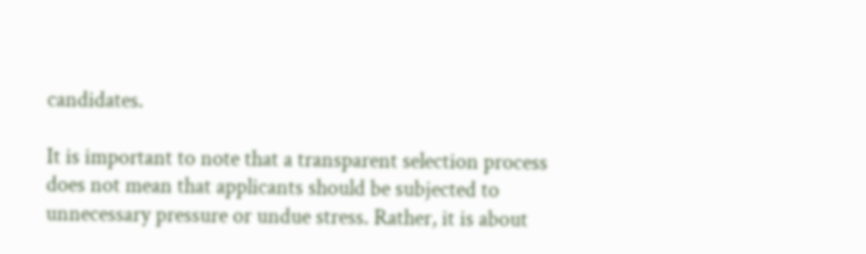candidates.

It is important to note that a transparent selection process does not mean that applicants should be subjected to unnecessary pressure or undue stress. Rather, it is about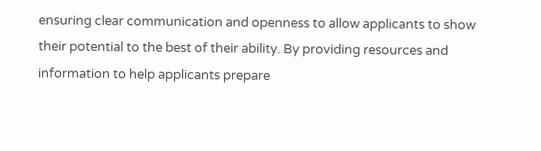ensuring clear communication and openness to allow applicants to show their potential to the best of their ability. By providing resources and information to help applicants prepare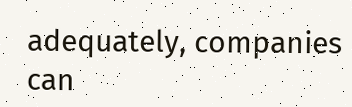adequately, companies can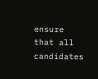ensure that all candidates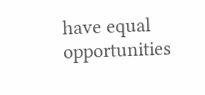have equal opportunities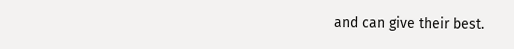and can give their best.